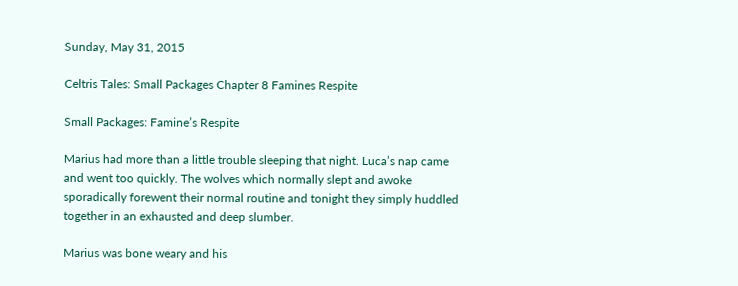Sunday, May 31, 2015

Celtris Tales: Small Packages Chapter 8 Famines Respite

Small Packages: Famine’s Respite

Marius had more than a little trouble sleeping that night. Luca’s nap came and went too quickly. The wolves which normally slept and awoke sporadically forewent their normal routine and tonight they simply huddled together in an exhausted and deep slumber.

Marius was bone weary and his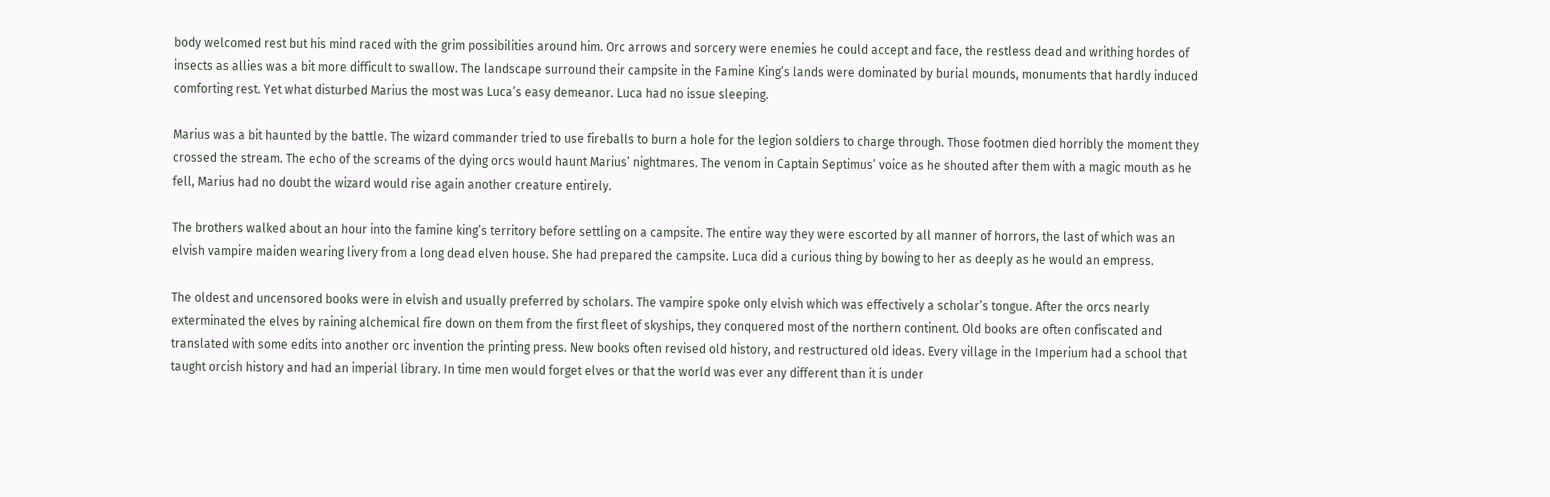body welcomed rest but his mind raced with the grim possibilities around him. Orc arrows and sorcery were enemies he could accept and face, the restless dead and writhing hordes of insects as allies was a bit more difficult to swallow. The landscape surround their campsite in the Famine King’s lands were dominated by burial mounds, monuments that hardly induced comforting rest. Yet what disturbed Marius the most was Luca’s easy demeanor. Luca had no issue sleeping.

Marius was a bit haunted by the battle. The wizard commander tried to use fireballs to burn a hole for the legion soldiers to charge through. Those footmen died horribly the moment they crossed the stream. The echo of the screams of the dying orcs would haunt Marius’ nightmares. The venom in Captain Septimus’ voice as he shouted after them with a magic mouth as he fell, Marius had no doubt the wizard would rise again another creature entirely.

The brothers walked about an hour into the famine king’s territory before settling on a campsite. The entire way they were escorted by all manner of horrors, the last of which was an elvish vampire maiden wearing livery from a long dead elven house. She had prepared the campsite. Luca did a curious thing by bowing to her as deeply as he would an empress.

The oldest and uncensored books were in elvish and usually preferred by scholars. The vampire spoke only elvish which was effectively a scholar’s tongue. After the orcs nearly exterminated the elves by raining alchemical fire down on them from the first fleet of skyships, they conquered most of the northern continent. Old books are often confiscated and translated with some edits into another orc invention the printing press. New books often revised old history, and restructured old ideas. Every village in the Imperium had a school that taught orcish history and had an imperial library. In time men would forget elves or that the world was ever any different than it is under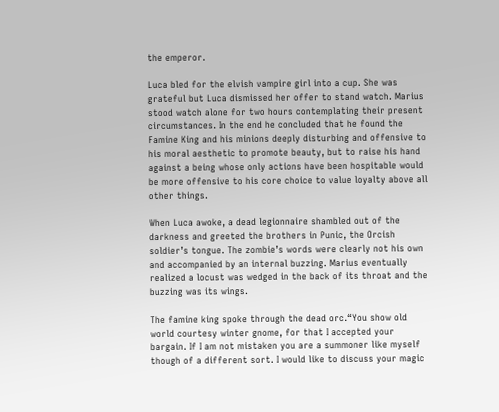the emperor.

Luca bled for the elvish vampire girl into a cup. She was grateful but Luca dismissed her offer to stand watch. Marius stood watch alone for two hours contemplating their present circumstances. In the end he concluded that he found the Famine King and his minions deeply disturbing and offensive to his moral aesthetic to promote beauty, but to raise his hand against a being whose only actions have been hospitable would be more offensive to his core choice to value loyalty above all other things.

When Luca awoke, a dead legionnaire shambled out of the darkness and greeted the brothers in Punic, the Orcish soldier’s tongue. The zombie’s words were clearly not his own and accompanied by an internal buzzing. Marius eventually realized a locust was wedged in the back of its throat and the buzzing was its wings.

The famine king spoke through the dead orc.“You show old world courtesy winter gnome, for that I accepted your bargain. If I am not mistaken you are a summoner like myself though of a different sort. I would like to discuss your magic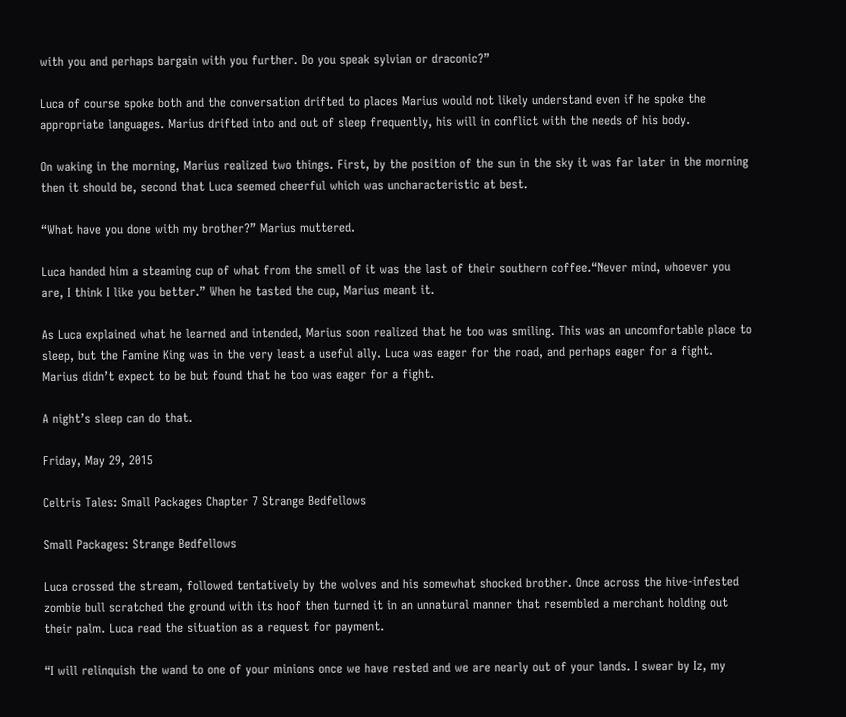with you and perhaps bargain with you further. Do you speak sylvian or draconic?”

Luca of course spoke both and the conversation drifted to places Marius would not likely understand even if he spoke the appropriate languages. Marius drifted into and out of sleep frequently, his will in conflict with the needs of his body.

On waking in the morning, Marius realized two things. First, by the position of the sun in the sky it was far later in the morning then it should be, second that Luca seemed cheerful which was uncharacteristic at best.

“What have you done with my brother?” Marius muttered.

Luca handed him a steaming cup of what from the smell of it was the last of their southern coffee.“Never mind, whoever you are, I think I like you better.” When he tasted the cup, Marius meant it.

As Luca explained what he learned and intended, Marius soon realized that he too was smiling. This was an uncomfortable place to sleep, but the Famine King was in the very least a useful ally. Luca was eager for the road, and perhaps eager for a fight. Marius didn’t expect to be but found that he too was eager for a fight.

A night’s sleep can do that.

Friday, May 29, 2015

Celtris Tales: Small Packages Chapter 7 Strange Bedfellows

Small Packages: Strange Bedfellows

Luca crossed the stream, followed tentatively by the wolves and his somewhat shocked brother. Once across the hive-infested zombie bull scratched the ground with its hoof then turned it in an unnatural manner that resembled a merchant holding out their palm. Luca read the situation as a request for payment.

“I will relinquish the wand to one of your minions once we have rested and we are nearly out of your lands. I swear by Iz, my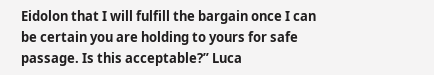Eidolon that I will fulfill the bargain once I can be certain you are holding to yours for safe passage. Is this acceptable?” Luca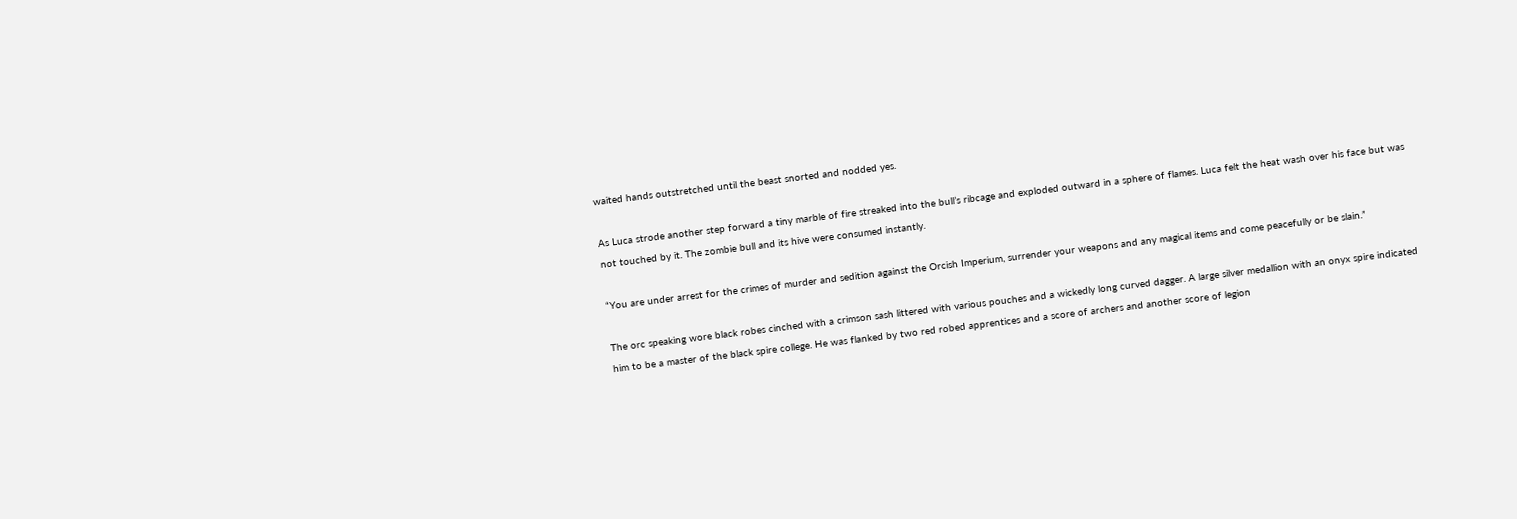waited hands outstretched until the beast snorted and nodded yes.

As Luca strode another step forward a tiny marble of fire streaked into the bull’s ribcage and exploded outward in a sphere of flames. Luca felt the heat wash over his face but was not touched by it. The zombie bull and its hive were consumed instantly.

“You are under arrest for the crimes of murder and sedition against the Orcish Imperium, surrender your weapons and any magical items and come peacefully or be slain.”

The orc speaking wore black robes cinched with a crimson sash littered with various pouches and a wickedly long curved dagger. A large silver medallion with an onyx spire indicated him to be a master of the black spire college. He was flanked by two red robed apprentices and a score of archers and another score of legion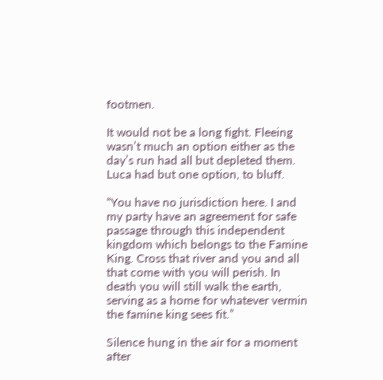footmen.

It would not be a long fight. Fleeing wasn’t much an option either as the day’s run had all but depleted them. Luca had but one option, to bluff.

“You have no jurisdiction here. I and my party have an agreement for safe passage through this independent kingdom which belongs to the Famine King. Cross that river and you and all that come with you will perish. In death you will still walk the earth, serving as a home for whatever vermin the famine king sees fit.”

Silence hung in the air for a moment after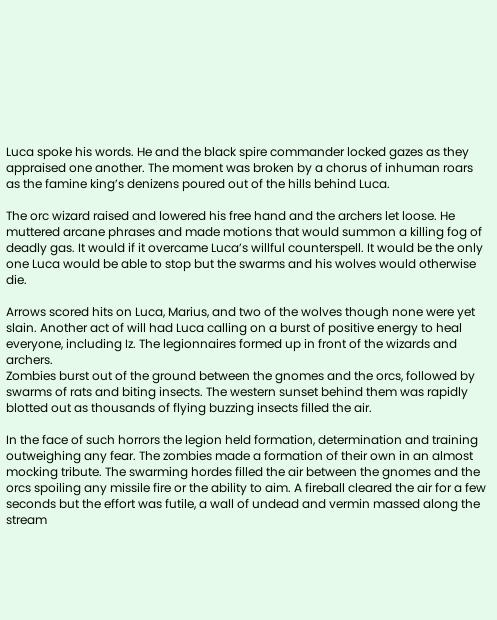Luca spoke his words. He and the black spire commander locked gazes as they appraised one another. The moment was broken by a chorus of inhuman roars as the famine king’s denizens poured out of the hills behind Luca.

The orc wizard raised and lowered his free hand and the archers let loose. He muttered arcane phrases and made motions that would summon a killing fog of deadly gas. It would if it overcame Luca’s willful counterspell. It would be the only one Luca would be able to stop but the swarms and his wolves would otherwise die.

Arrows scored hits on Luca, Marius, and two of the wolves though none were yet slain. Another act of will had Luca calling on a burst of positive energy to heal everyone, including Iz. The legionnaires formed up in front of the wizards and archers.
Zombies burst out of the ground between the gnomes and the orcs, followed by swarms of rats and biting insects. The western sunset behind them was rapidly blotted out as thousands of flying buzzing insects filled the air.

In the face of such horrors the legion held formation, determination and training outweighing any fear. The zombies made a formation of their own in an almost mocking tribute. The swarming hordes filled the air between the gnomes and the orcs spoiling any missile fire or the ability to aim. A fireball cleared the air for a few seconds but the effort was futile, a wall of undead and vermin massed along the stream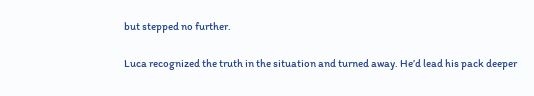but stepped no further.

Luca recognized the truth in the situation and turned away. He’d lead his pack deeper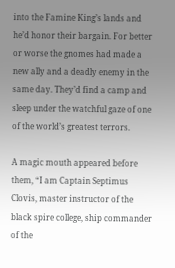into the Famine King’s lands and he’d honor their bargain. For better or worse the gnomes had made a new ally and a deadly enemy in the same day. They’d find a camp and sleep under the watchful gaze of one of the world’s greatest terrors.

A magic mouth appeared before them, “I am Captain Septimus Clovis, master instructor of the black spire college, ship commander of the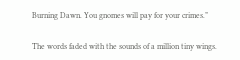Burning Dawn. You gnomes will pay for your crimes.”

The words faded with the sounds of a million tiny wings.